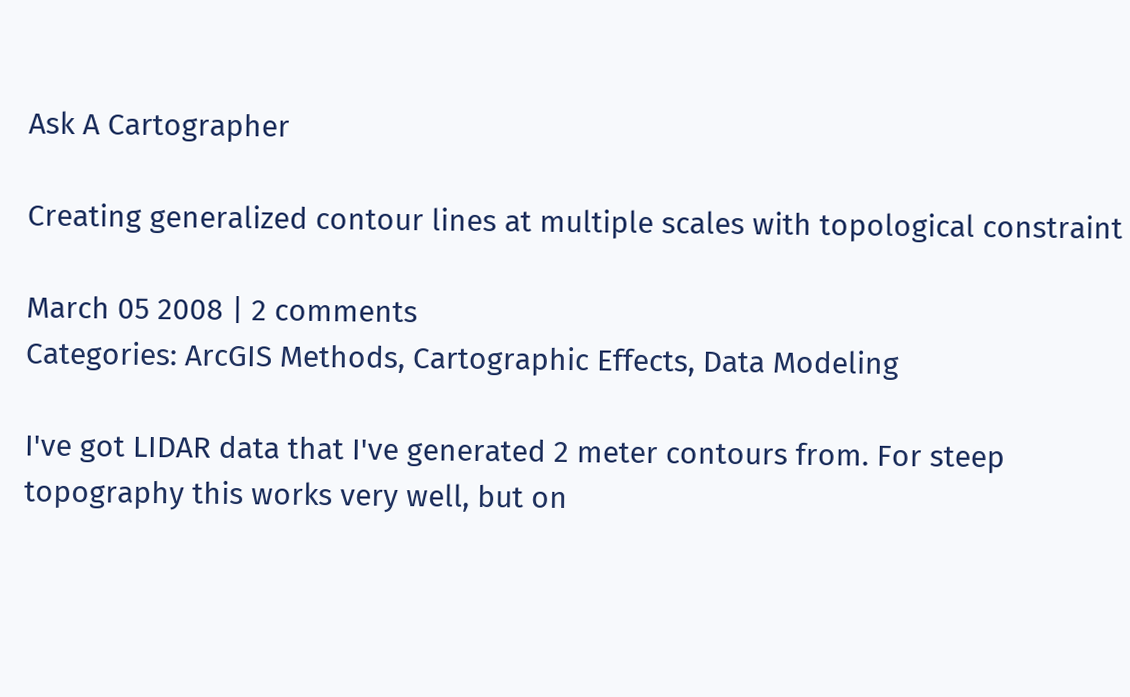Ask A Cartographer

Creating generalized contour lines at multiple scales with topological constraint

March 05 2008 | 2 comments
Categories: ArcGIS Methods, Cartographic Effects, Data Modeling

I've got LIDAR data that I've generated 2 meter contours from. For steep topography this works very well, but on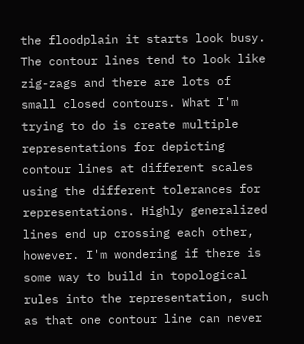the floodplain it starts look busy. The contour lines tend to look like zig-zags and there are lots of small closed contours. What I'm trying to do is create multiple representations for depicting contour lines at different scales using the different tolerances for representations. Highly generalized lines end up crossing each other, however. I'm wondering if there is some way to build in topological rules into the representation, such as that one contour line can never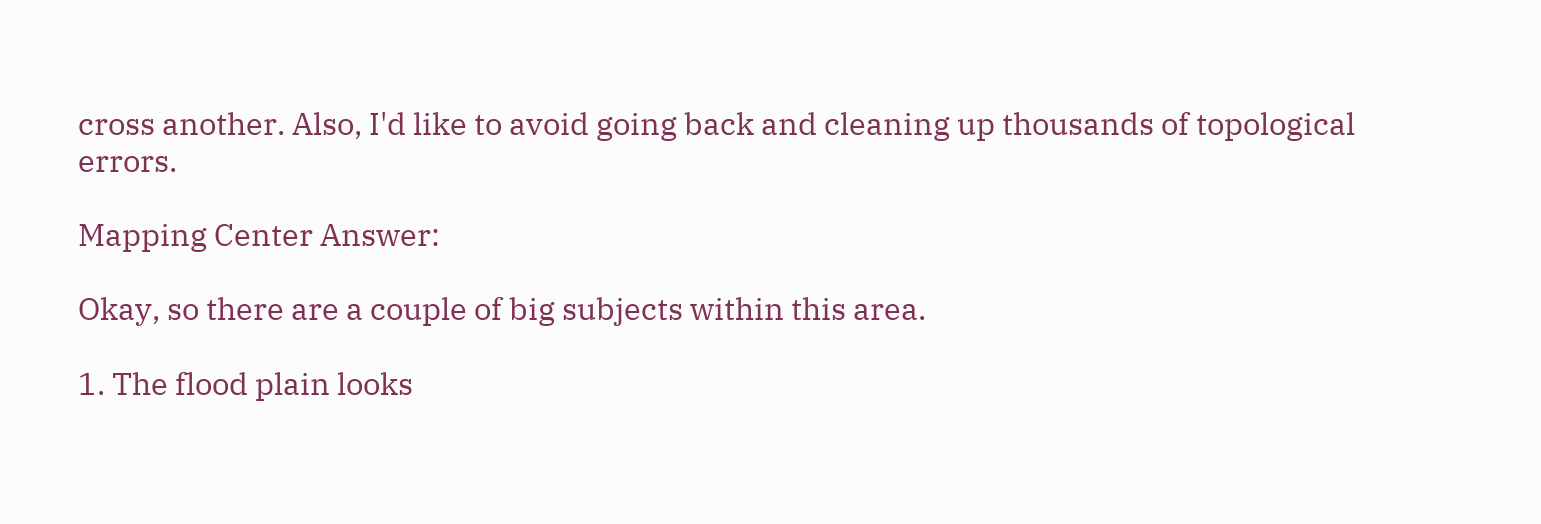cross another. Also, I'd like to avoid going back and cleaning up thousands of topological errors.

Mapping Center Answer:

Okay, so there are a couple of big subjects within this area.

1. The flood plain looks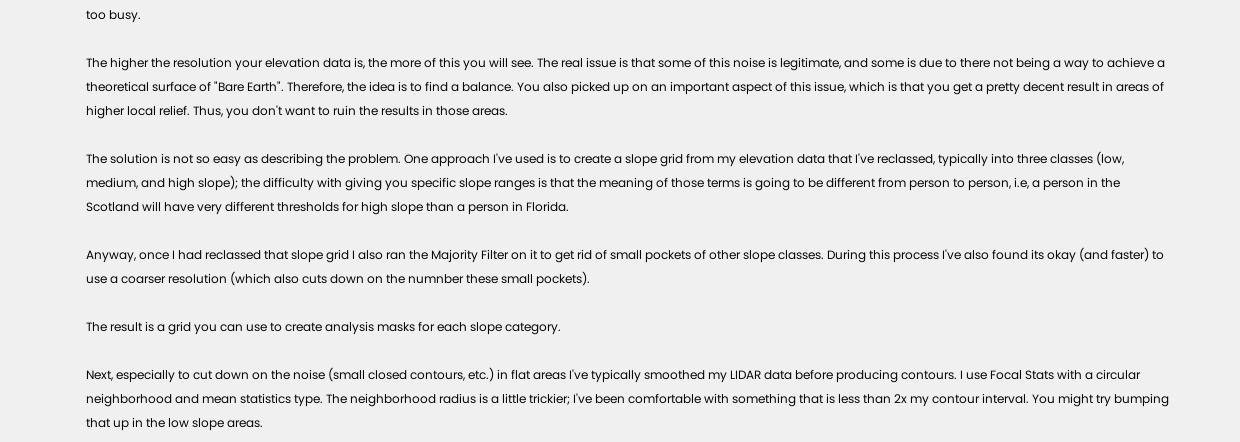too busy.

The higher the resolution your elevation data is, the more of this you will see. The real issue is that some of this noise is legitimate, and some is due to there not being a way to achieve a theoretical surface of "Bare Earth". Therefore, the idea is to find a balance. You also picked up on an important aspect of this issue, which is that you get a pretty decent result in areas of higher local relief. Thus, you don't want to ruin the results in those areas.

The solution is not so easy as describing the problem. One approach I've used is to create a slope grid from my elevation data that I've reclassed, typically into three classes (low, medium, and high slope); the difficulty with giving you specific slope ranges is that the meaning of those terms is going to be different from person to person, i.e, a person in the Scotland will have very different thresholds for high slope than a person in Florida.

Anyway, once I had reclassed that slope grid I also ran the Majority Filter on it to get rid of small pockets of other slope classes. During this process I've also found its okay (and faster) to use a coarser resolution (which also cuts down on the numnber these small pockets).

The result is a grid you can use to create analysis masks for each slope category.

Next, especially to cut down on the noise (small closed contours, etc.) in flat areas I've typically smoothed my LIDAR data before producing contours. I use Focal Stats with a circular neighborhood and mean statistics type. The neighborhood radius is a little trickier; I've been comfortable with something that is less than 2x my contour interval. You might try bumping that up in the low slope areas.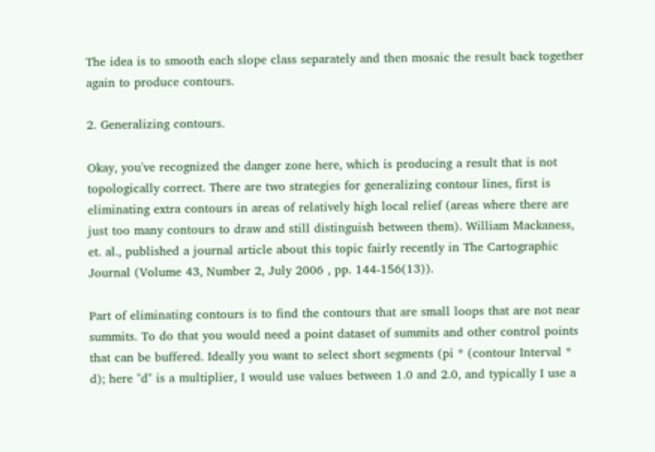The idea is to smooth each slope class separately and then mosaic the result back together again to produce contours.

2. Generalizing contours.

Okay, you've recognized the danger zone here, which is producing a result that is not topologically correct. There are two strategies for generalizing contour lines, first is eliminating extra contours in areas of relatively high local relief (areas where there are just too many contours to draw and still distinguish between them). William Mackaness, et. al., published a journal article about this topic fairly recently in The Cartographic Journal (Volume 43, Number 2, July 2006 , pp. 144-156(13)).

Part of eliminating contours is to find the contours that are small loops that are not near summits. To do that you would need a point dataset of summits and other control points that can be buffered. Ideally you want to select short segments (pi * (contour Interval * d); here "d" is a multiplier, I would use values between 1.0 and 2.0, and typically I use a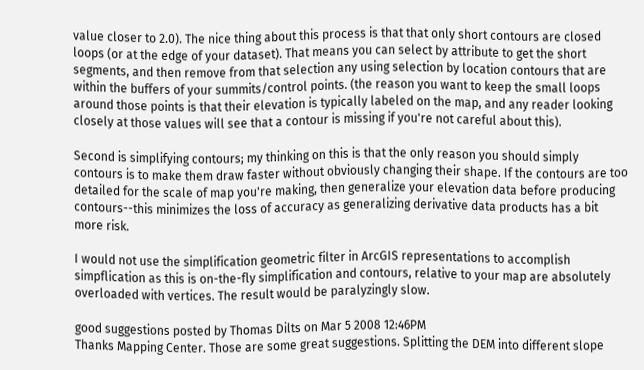value closer to 2.0). The nice thing about this process is that that only short contours are closed loops (or at the edge of your dataset). That means you can select by attribute to get the short segments, and then remove from that selection any using selection by location contours that are within the buffers of your summits/control points. (the reason you want to keep the small loops around those points is that their elevation is typically labeled on the map, and any reader looking closely at those values will see that a contour is missing if you're not careful about this).

Second is simplifying contours; my thinking on this is that the only reason you should simply contours is to make them draw faster without obviously changing their shape. If the contours are too detailed for the scale of map you're making, then generalize your elevation data before producing contours--this minimizes the loss of accuracy as generalizing derivative data products has a bit more risk.

I would not use the simplification geometric filter in ArcGIS representations to accomplish simpflication as this is on-the-fly simplification and contours, relative to your map are absolutely overloaded with vertices. The result would be paralyzingly slow.

good suggestions posted by Thomas Dilts on Mar 5 2008 12:46PM
Thanks Mapping Center. Those are some great suggestions. Splitting the DEM into different slope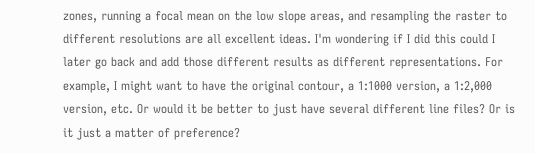zones, running a focal mean on the low slope areas, and resampling the raster to different resolutions are all excellent ideas. I'm wondering if I did this could I later go back and add those different results as different representations. For example, I might want to have the original contour, a 1:1000 version, a 1:2,000 version, etc. Or would it be better to just have several different line files? Or is it just a matter of preference?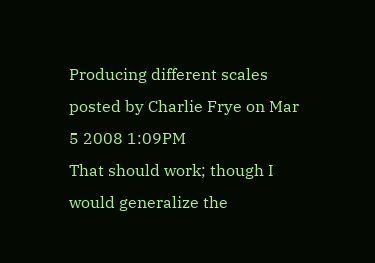Producing different scales posted by Charlie Frye on Mar 5 2008 1:09PM
That should work; though I would generalize the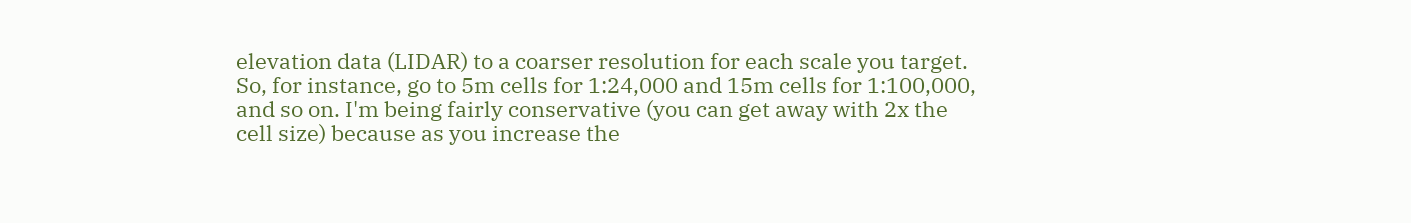elevation data (LIDAR) to a coarser resolution for each scale you target. So, for instance, go to 5m cells for 1:24,000 and 15m cells for 1:100,000, and so on. I'm being fairly conservative (you can get away with 2x the cell size) because as you increase the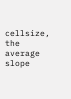cellsize, the average slope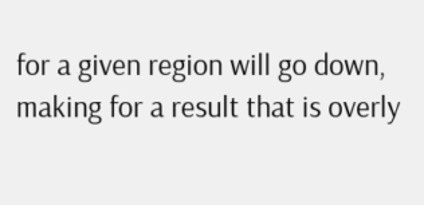for a given region will go down, making for a result that is overly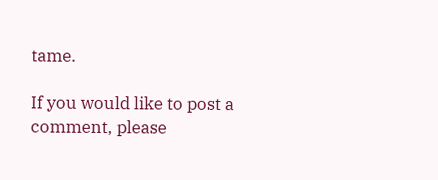tame.

If you would like to post a comment, please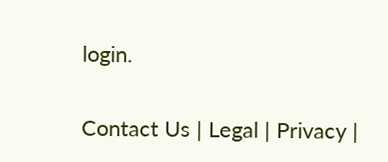login.

Contact Us | Legal | Privacy |